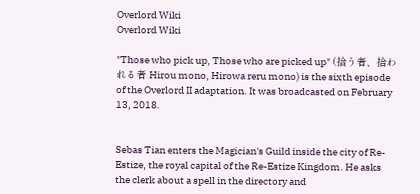Overlord Wiki
Overlord Wiki

"Those who pick up, Those who are picked up" (拾う者、拾われる者 Hirou mono, Hirowa reru mono) is the sixth episode of the Overlord II adaptation. It was broadcasted on February 13, 2018.


Sebas Tian enters the Magician's Guild inside the city of Re-Estize, the royal capital of the Re-Estize Kingdom. He asks the clerk about a spell in the directory and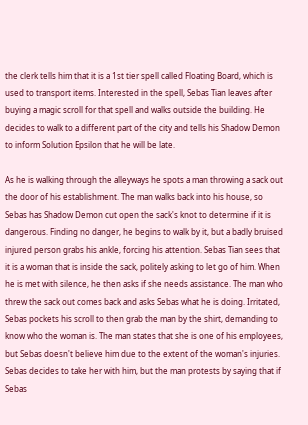the clerk tells him that it is a 1st tier spell called Floating Board, which is used to transport items. Interested in the spell, Sebas Tian leaves after buying a magic scroll for that spell and walks outside the building. He decides to walk to a different part of the city and tells his Shadow Demon to inform Solution Epsilon that he will be late.

As he is walking through the alleyways he spots a man throwing a sack out the door of his establishment. The man walks back into his house, so Sebas has Shadow Demon cut open the sack's knot to determine if it is dangerous. Finding no danger, he begins to walk by it, but a badly bruised injured person grabs his ankle, forcing his attention. Sebas Tian sees that it is a woman that is inside the sack, politely asking to let go of him. When he is met with silence, he then asks if she needs assistance. The man who threw the sack out comes back and asks Sebas what he is doing. Irritated, Sebas pockets his scroll to then grab the man by the shirt, demanding to know who the woman is. The man states that she is one of his employees, but Sebas doesn't believe him due to the extent of the woman's injuries. Sebas decides to take her with him, but the man protests by saying that if Sebas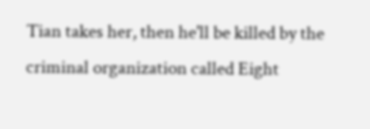Tian takes her, then he'll be killed by the criminal organization called Eight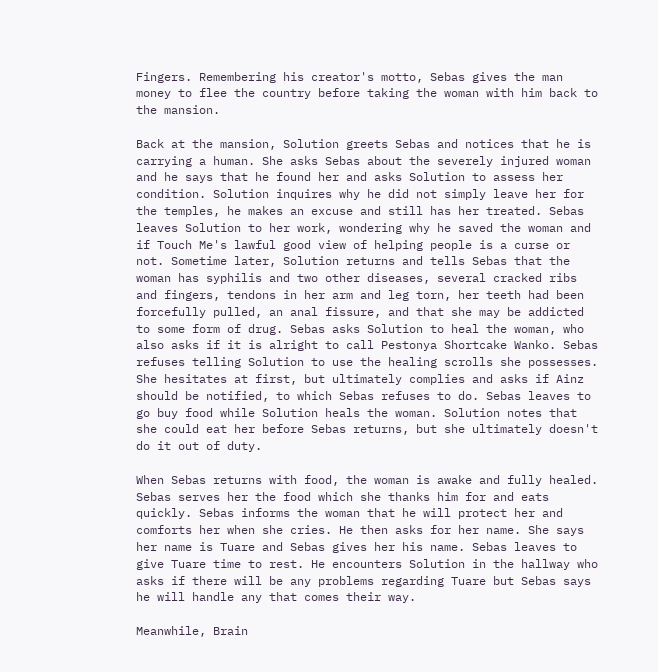Fingers. Remembering his creator's motto, Sebas gives the man money to flee the country before taking the woman with him back to the mansion.

Back at the mansion, Solution greets Sebas and notices that he is carrying a human. She asks Sebas about the severely injured woman and he says that he found her and asks Solution to assess her condition. Solution inquires why he did not simply leave her for the temples, he makes an excuse and still has her treated. Sebas leaves Solution to her work, wondering why he saved the woman and if Touch Me's lawful good view of helping people is a curse or not. Sometime later, Solution returns and tells Sebas that the woman has syphilis and two other diseases, several cracked ribs and fingers, tendons in her arm and leg torn, her teeth had been forcefully pulled, an anal fissure, and that she may be addicted to some form of drug. Sebas asks Solution to heal the woman, who also asks if it is alright to call Pestonya Shortcake Wanko. Sebas refuses telling Solution to use the healing scrolls she possesses. She hesitates at first, but ultimately complies and asks if Ainz should be notified, to which Sebas refuses to do. Sebas leaves to go buy food while Solution heals the woman. Solution notes that she could eat her before Sebas returns, but she ultimately doesn't do it out of duty.

When Sebas returns with food, the woman is awake and fully healed. Sebas serves her the food which she thanks him for and eats quickly. Sebas informs the woman that he will protect her and comforts her when she cries. He then asks for her name. She says her name is Tuare and Sebas gives her his name. Sebas leaves to give Tuare time to rest. He encounters Solution in the hallway who asks if there will be any problems regarding Tuare but Sebas says he will handle any that comes their way.

Meanwhile, Brain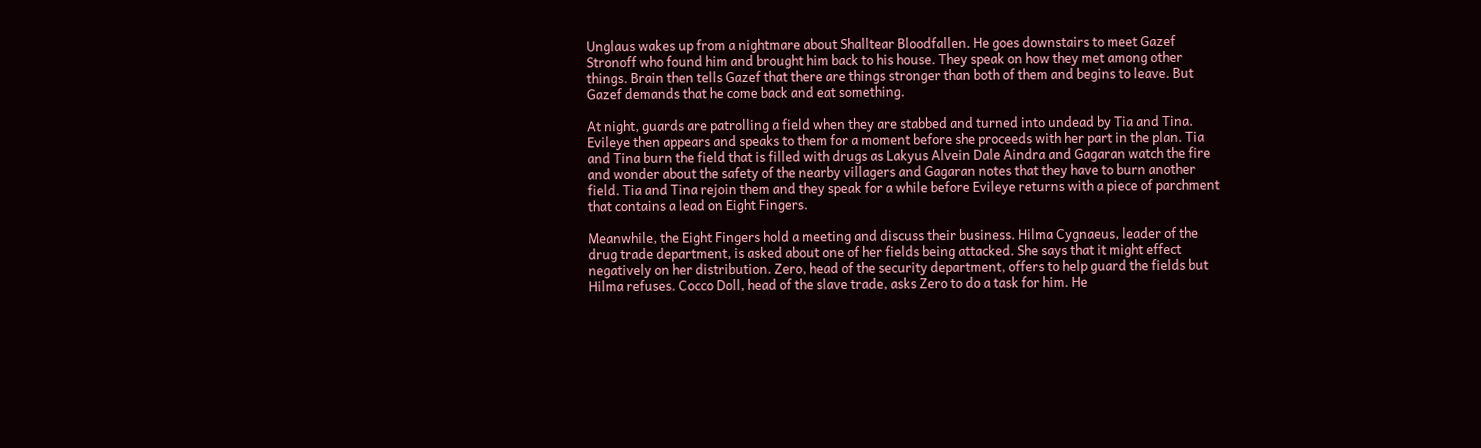Unglaus wakes up from a nightmare about Shalltear Bloodfallen. He goes downstairs to meet Gazef Stronoff who found him and brought him back to his house. They speak on how they met among other things. Brain then tells Gazef that there are things stronger than both of them and begins to leave. But Gazef demands that he come back and eat something.

At night, guards are patrolling a field when they are stabbed and turned into undead by Tia and Tina. Evileye then appears and speaks to them for a moment before she proceeds with her part in the plan. Tia and Tina burn the field that is filled with drugs as Lakyus Alvein Dale Aindra and Gagaran watch the fire and wonder about the safety of the nearby villagers and Gagaran notes that they have to burn another field. Tia and Tina rejoin them and they speak for a while before Evileye returns with a piece of parchment that contains a lead on Eight Fingers.

Meanwhile, the Eight Fingers hold a meeting and discuss their business. Hilma Cygnaeus, leader of the drug trade department, is asked about one of her fields being attacked. She says that it might effect negatively on her distribution. Zero, head of the security department, offers to help guard the fields but Hilma refuses. Cocco Doll, head of the slave trade, asks Zero to do a task for him. He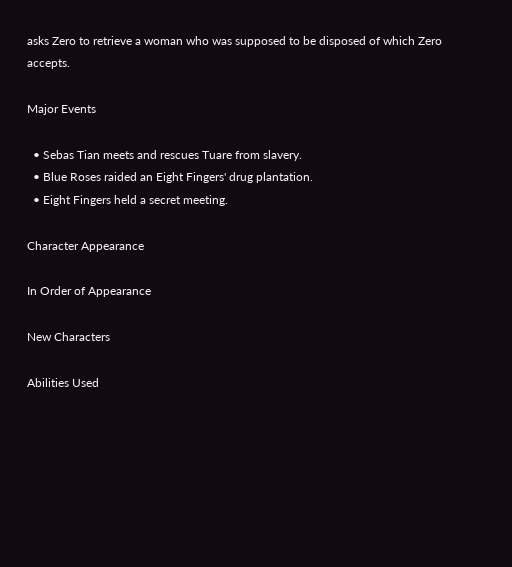asks Zero to retrieve a woman who was supposed to be disposed of which Zero accepts.

Major Events

  • Sebas Tian meets and rescues Tuare from slavery.
  • Blue Roses raided an Eight Fingers' drug plantation.
  • Eight Fingers held a secret meeting.

Character Appearance

In Order of Appearance

New Characters

Abilities Used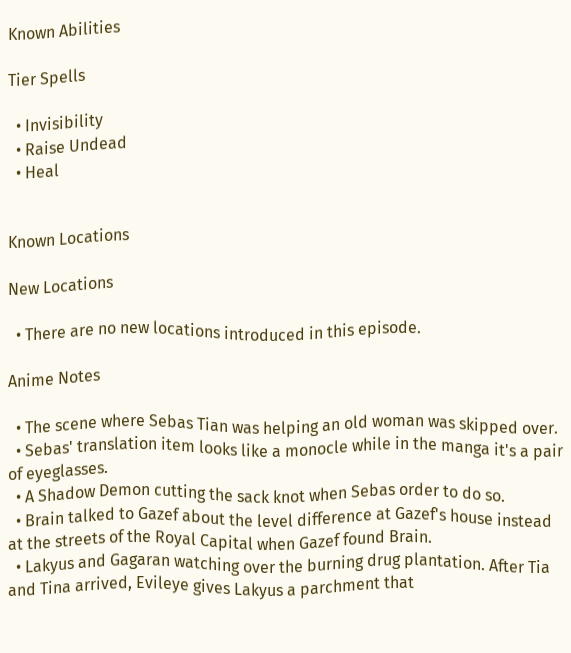Known Abilities

Tier Spells

  • Invisibility
  • Raise Undead
  • Heal


Known Locations

New Locations

  • There are no new locations introduced in this episode.

Anime Notes

  • The scene where Sebas Tian was helping an old woman was skipped over.
  • Sebas' translation item looks like a monocle while in the manga it's a pair of eyeglasses.
  • A Shadow Demon cutting the sack knot when Sebas order to do so.
  • Brain talked to Gazef about the level difference at Gazef's house instead at the streets of the Royal Capital when Gazef found Brain.
  • Lakyus and Gagaran watching over the burning drug plantation. After Tia and Tina arrived, Evileye gives Lakyus a parchment that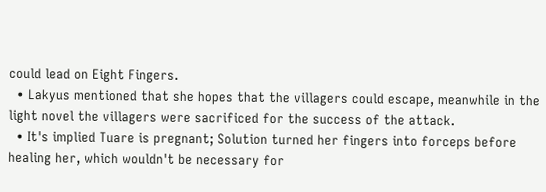could lead on Eight Fingers.
  • Lakyus mentioned that she hopes that the villagers could escape, meanwhile in the light novel the villagers were sacrificed for the success of the attack.
  • It's implied Tuare is pregnant; Solution turned her fingers into forceps before healing her, which wouldn't be necessary for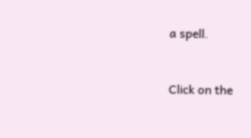a spell.


Click on the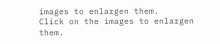images to enlargen them.
Click on the images to enlargen them.